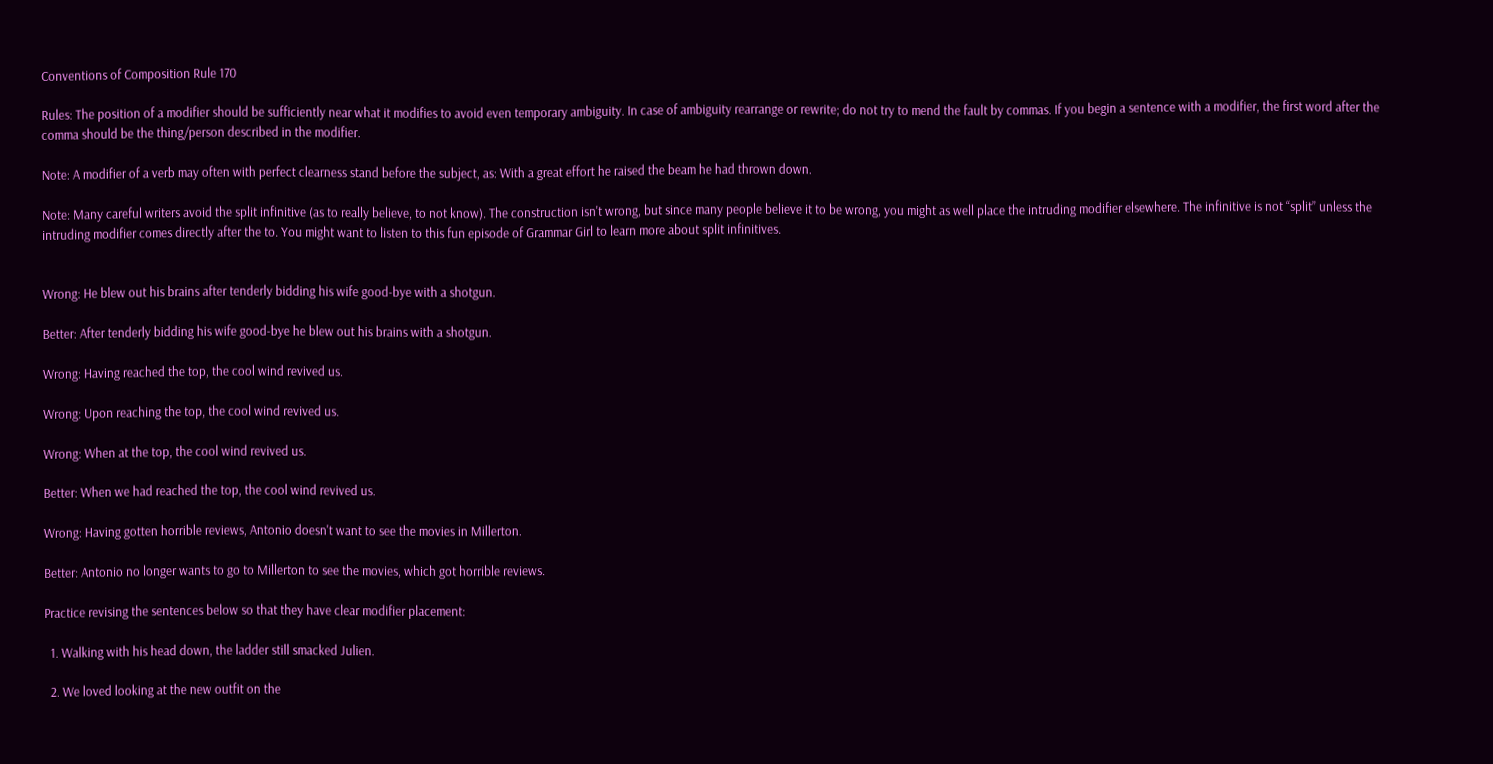Conventions of Composition Rule 170

Rules: The position of a modifier should be sufficiently near what it modifies to avoid even temporary ambiguity. In case of ambiguity rearrange or rewrite; do not try to mend the fault by commas. If you begin a sentence with a modifier, the first word after the comma should be the thing/person described in the modifier.

Note: A modifier of a verb may often with perfect clearness stand before the subject, as: With a great effort he raised the beam he had thrown down.

Note: Many careful writers avoid the split infinitive (as to really believe, to not know). The construction isn't wrong, but since many people believe it to be wrong, you might as well place the intruding modifier elsewhere. The infinitive is not “split” unless the intruding modifier comes directly after the to. You might want to listen to this fun episode of Grammar Girl to learn more about split infinitives.


Wrong: He blew out his brains after tenderly bidding his wife good-bye with a shotgun.

Better: After tenderly bidding his wife good-bye he blew out his brains with a shotgun.

Wrong: Having reached the top, the cool wind revived us.

Wrong: Upon reaching the top, the cool wind revived us.

Wrong: When at the top, the cool wind revived us.

Better: When we had reached the top, the cool wind revived us.

Wrong: Having gotten horrible reviews, Antonio doesn't want to see the movies in Millerton.

Better: Antonio no longer wants to go to Millerton to see the movies, which got horrible reviews.

Practice revising the sentences below so that they have clear modifier placement:

  1. Walking with his head down, the ladder still smacked Julien.

  2. We loved looking at the new outfit on the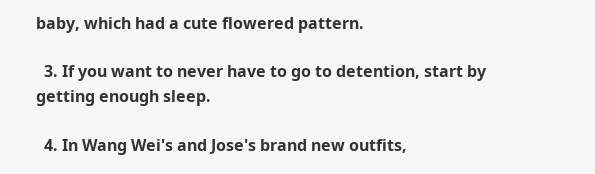baby, which had a cute flowered pattern.

  3. If you want to never have to go to detention, start by getting enough sleep.

  4. In Wang Wei's and Jose's brand new outfits,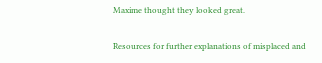Maxime thought they looked great.

Resources for further explanations of misplaced and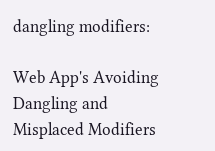dangling modifiers:

Web App's Avoiding Dangling and Misplaced Modifiers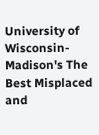University of Wisconsin-Madison's The Best Misplaced and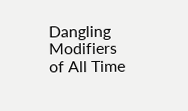Dangling Modifiers of All Time